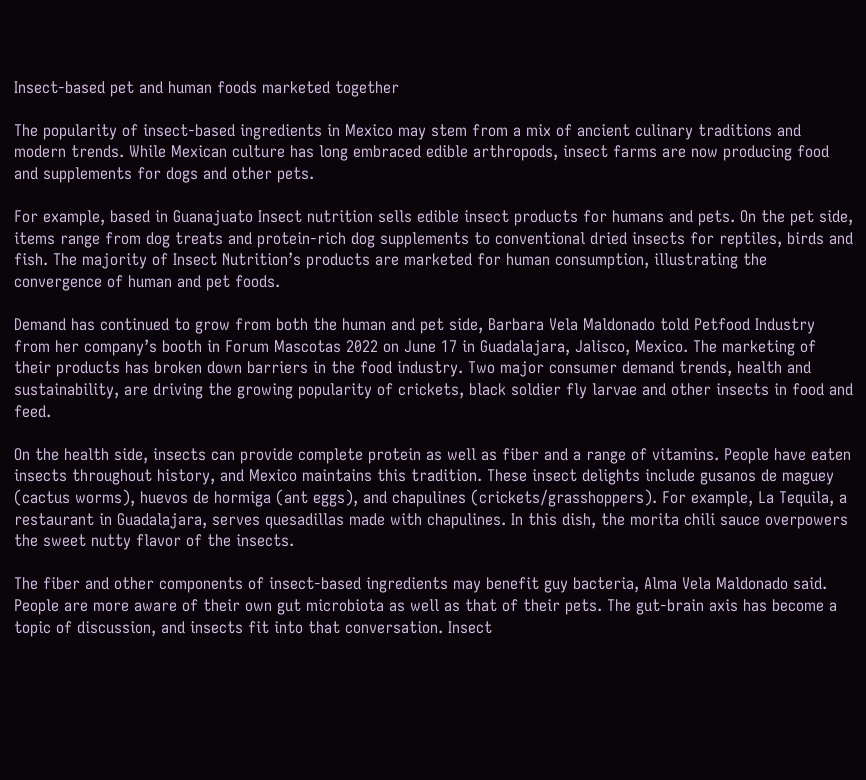Insect-based pet and human foods marketed together

The popularity of insect-based ingredients in Mexico may stem from a mix of ancient culinary traditions and modern trends. While Mexican culture has long embraced edible arthropods, insect farms are now producing food and supplements for dogs and other pets.

For example, based in Guanajuato Insect nutrition sells edible insect products for humans and pets. On the pet side, items range from dog treats and protein-rich dog supplements to conventional dried insects for reptiles, birds and fish. The majority of Insect Nutrition’s products are marketed for human consumption, illustrating the convergence of human and pet foods.

Demand has continued to grow from both the human and pet side, Barbara Vela Maldonado told Petfood Industry from her company’s booth in Forum Mascotas 2022 on June 17 in Guadalajara, Jalisco, Mexico. The marketing of their products has broken down barriers in the food industry. Two major consumer demand trends, health and sustainability, are driving the growing popularity of crickets, black soldier fly larvae and other insects in food and feed.

On the health side, insects can provide complete protein as well as fiber and a range of vitamins. People have eaten insects throughout history, and Mexico maintains this tradition. These insect delights include gusanos de maguey (cactus worms), huevos de hormiga (ant eggs), and chapulines (crickets/grasshoppers). For example, La Tequila, a restaurant in Guadalajara, serves quesadillas made with chapulines. In this dish, the morita chili sauce overpowers the sweet nutty flavor of the insects.

The fiber and other components of insect-based ingredients may benefit guy bacteria, Alma Vela Maldonado said. People are more aware of their own gut microbiota as well as that of their pets. The gut-brain axis has become a topic of discussion, and insects fit into that conversation. Insect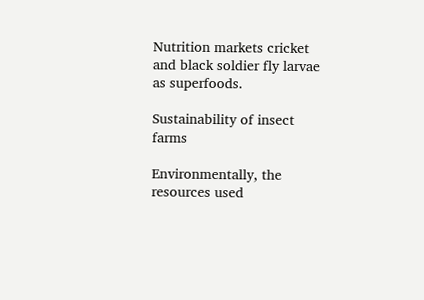Nutrition markets cricket and black soldier fly larvae as superfoods.

Sustainability of insect farms

Environmentally, the resources used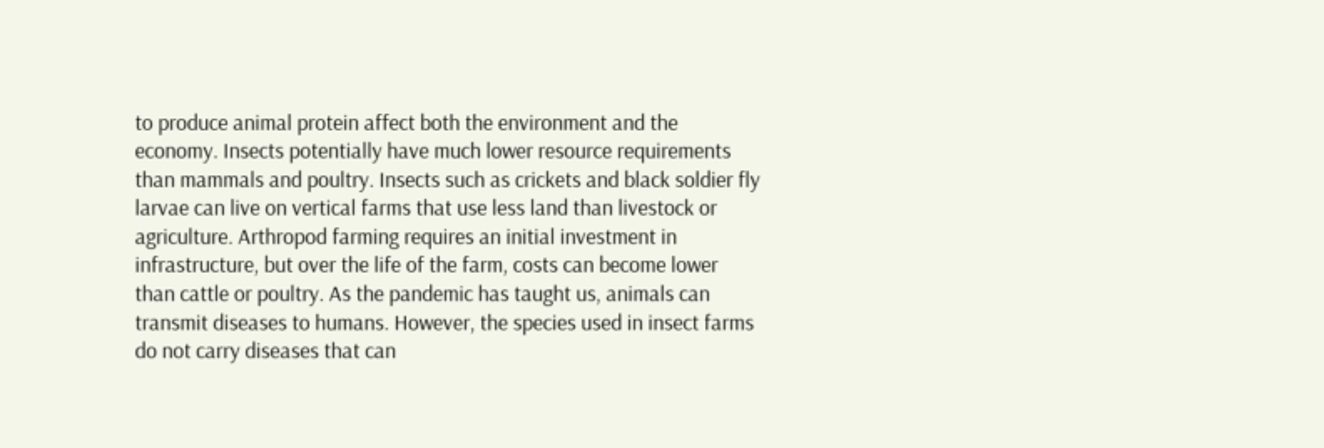to produce animal protein affect both the environment and the economy. Insects potentially have much lower resource requirements than mammals and poultry. Insects such as crickets and black soldier fly larvae can live on vertical farms that use less land than livestock or agriculture. Arthropod farming requires an initial investment in infrastructure, but over the life of the farm, costs can become lower than cattle or poultry. As the pandemic has taught us, animals can transmit diseases to humans. However, the species used in insect farms do not carry diseases that can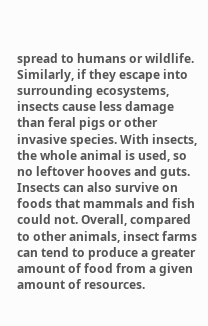spread to humans or wildlife. Similarly, if they escape into surrounding ecosystems, insects cause less damage than feral pigs or other invasive species. With insects, the whole animal is used, so no leftover hooves and guts. Insects can also survive on foods that mammals and fish could not. Overall, compared to other animals, insect farms can tend to produce a greater amount of food from a given amount of resources.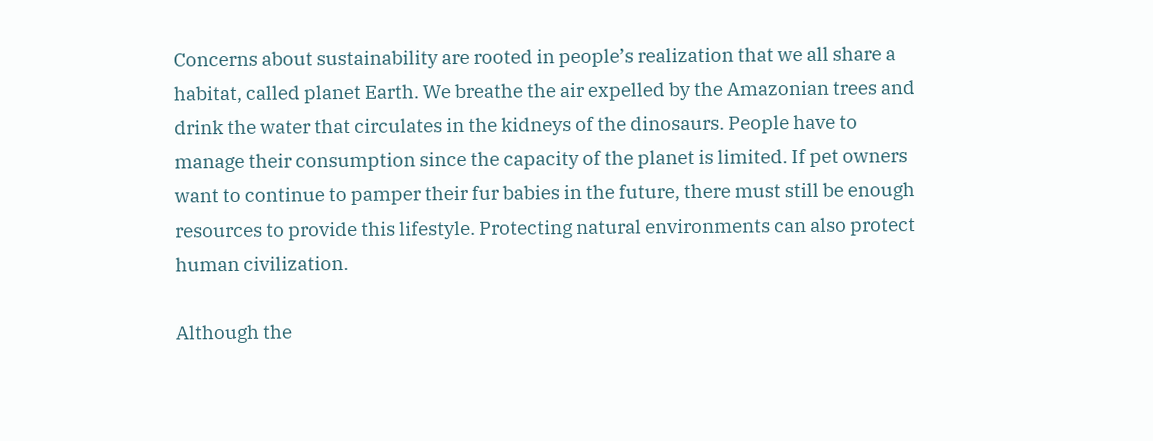Concerns about sustainability are rooted in people’s realization that we all share a habitat, called planet Earth. We breathe the air expelled by the Amazonian trees and drink the water that circulates in the kidneys of the dinosaurs. People have to manage their consumption since the capacity of the planet is limited. If pet owners want to continue to pamper their fur babies in the future, there must still be enough resources to provide this lifestyle. Protecting natural environments can also protect human civilization.

Although the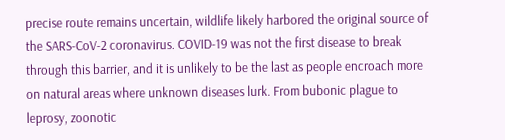precise route remains uncertain, wildlife likely harbored the original source of the SARS-CoV-2 coronavirus. COVID-19 was not the first disease to break through this barrier, and it is unlikely to be the last as people encroach more on natural areas where unknown diseases lurk. From bubonic plague to leprosy, zoonotic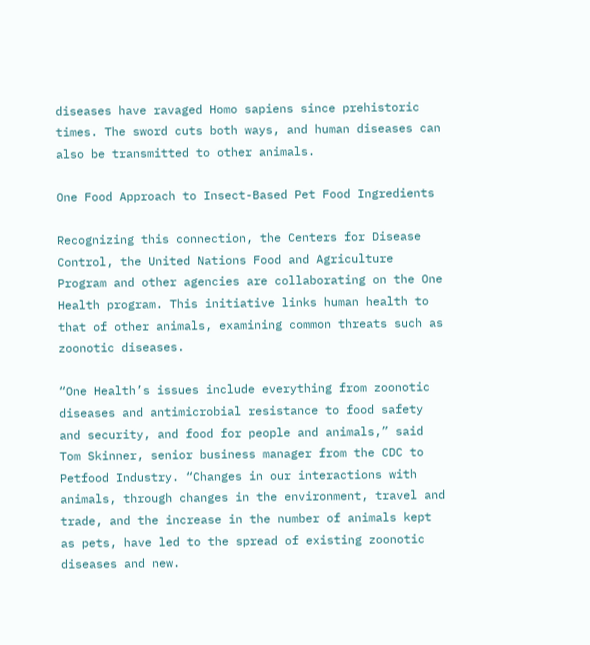diseases have ravaged Homo sapiens since prehistoric times. The sword cuts both ways, and human diseases can also be transmitted to other animals.

One Food Approach to Insect-Based Pet Food Ingredients

Recognizing this connection, the Centers for Disease Control, the United Nations Food and Agriculture Program and other agencies are collaborating on the One Health program. This initiative links human health to that of other animals, examining common threats such as zoonotic diseases.

“One Health’s issues include everything from zoonotic diseases and antimicrobial resistance to food safety and security, and food for people and animals,” said Tom Skinner, senior business manager from the CDC to Petfood Industry. “Changes in our interactions with animals, through changes in the environment, travel and trade, and the increase in the number of animals kept as pets, have led to the spread of existing zoonotic diseases and new.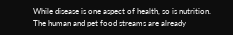While disease is one aspect of health, so is nutrition. The human and pet food streams are already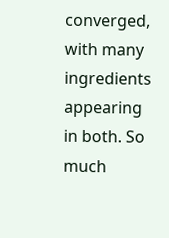converged, with many ingredients appearing in both. So much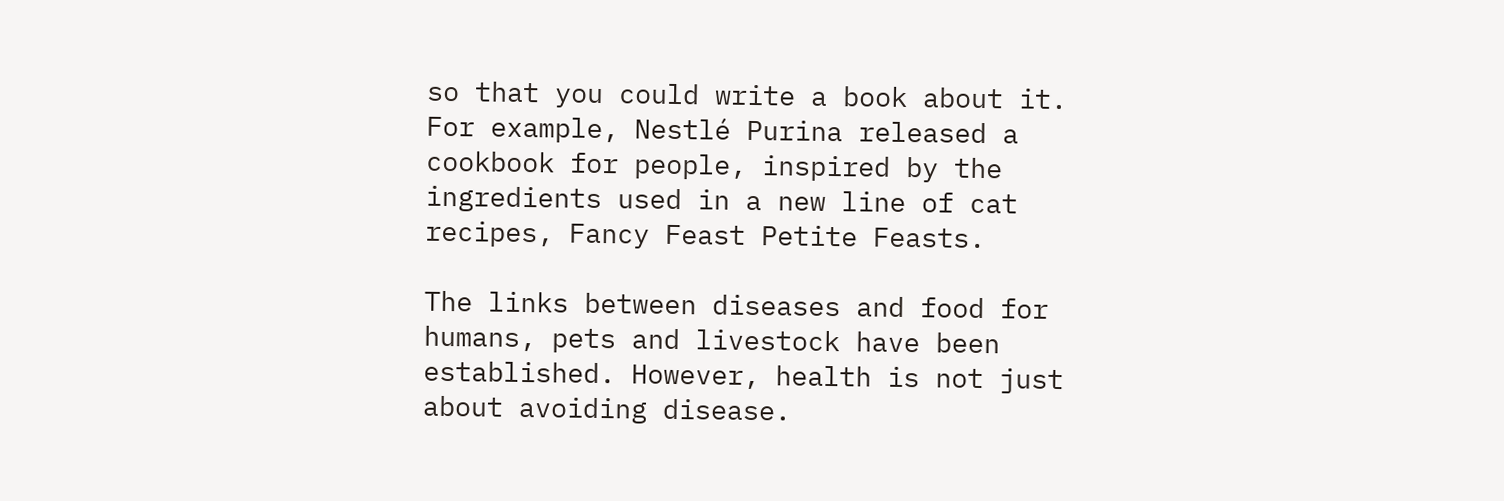so that you could write a book about it. For example, Nestlé Purina released a cookbook for people, inspired by the ingredients used in a new line of cat recipes, Fancy Feast Petite Feasts.

The links between diseases and food for humans, pets and livestock have been established. However, health is not just about avoiding disease.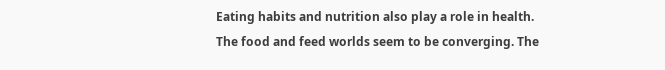Eating habits and nutrition also play a role in health. The food and feed worlds seem to be converging. The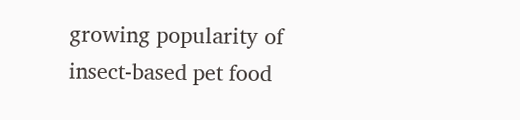growing popularity of insect-based pet food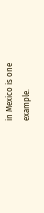in Mexico is one example.